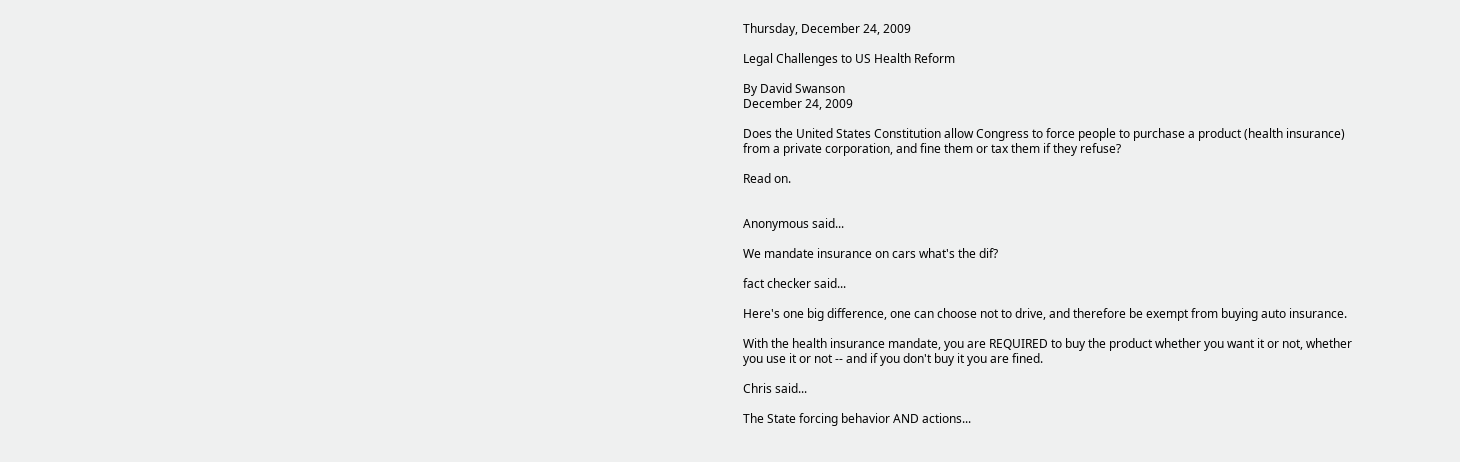Thursday, December 24, 2009

Legal Challenges to US Health Reform

By David Swanson
December 24, 2009

Does the United States Constitution allow Congress to force people to purchase a product (health insurance) from a private corporation, and fine them or tax them if they refuse?

Read on.


Anonymous said...

We mandate insurance on cars what's the dif?

fact checker said...

Here's one big difference, one can choose not to drive, and therefore be exempt from buying auto insurance.

With the health insurance mandate, you are REQUIRED to buy the product whether you want it or not, whether you use it or not -- and if you don't buy it you are fined.

Chris said...

The State forcing behavior AND actions...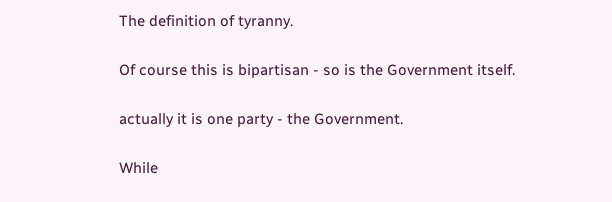The definition of tyranny.

Of course this is bipartisan - so is the Government itself.

actually it is one party - the Government.

While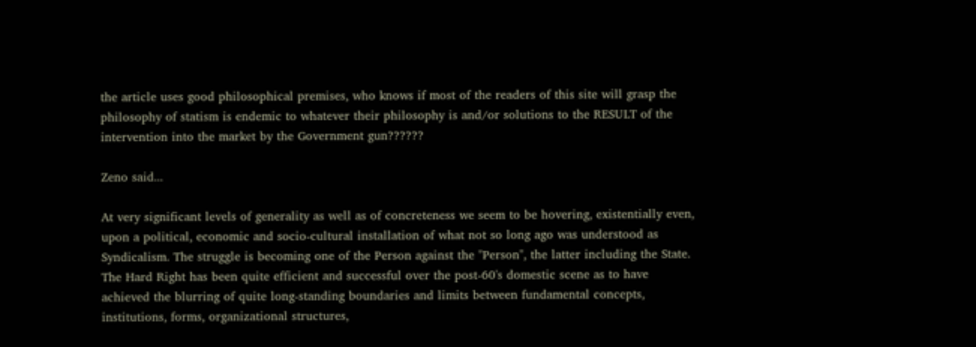the article uses good philosophical premises, who knows if most of the readers of this site will grasp the philosophy of statism is endemic to whatever their philosophy is and/or solutions to the RESULT of the intervention into the market by the Government gun??????

Zeno said...

At very significant levels of generality as well as of concreteness we seem to be hovering, existentially even, upon a political, economic and socio-cultural installation of what not so long ago was understood as Syndicalism. The struggle is becoming one of the Person against the "Person", the latter including the State. The Hard Right has been quite efficient and successful over the post-60's domestic scene as to have achieved the blurring of quite long-standing boundaries and limits between fundamental concepts, institutions, forms, organizational structures,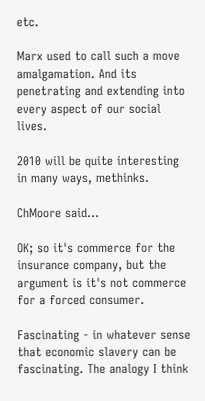etc.

Marx used to call such a move amalgamation. And its penetrating and extending into every aspect of our social lives.

2010 will be quite interesting in many ways, methinks.

ChMoore said...

OK; so it's commerce for the insurance company, but the argument is it's not commerce for a forced consumer.

Fascinating - in whatever sense that economic slavery can be fascinating. The analogy I think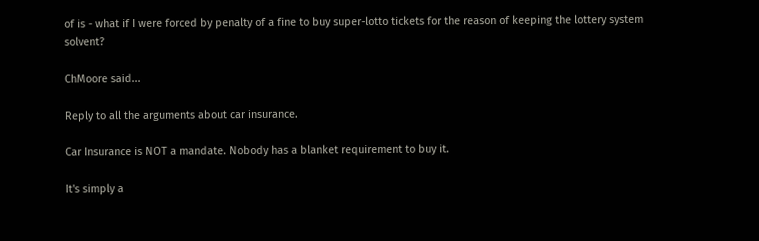of is - what if I were forced by penalty of a fine to buy super-lotto tickets for the reason of keeping the lottery system solvent?

ChMoore said...

Reply to all the arguments about car insurance.

Car Insurance is NOT a mandate. Nobody has a blanket requirement to buy it.

It's simply a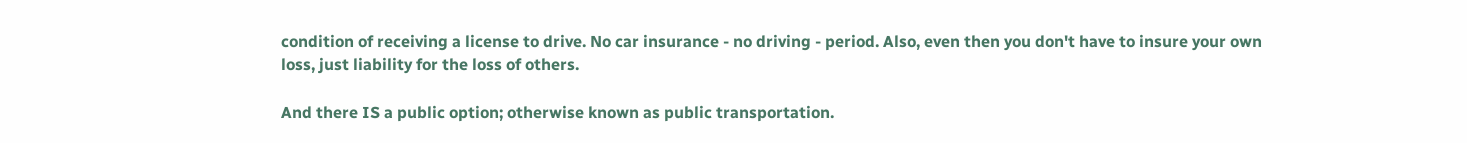condition of receiving a license to drive. No car insurance - no driving - period. Also, even then you don't have to insure your own loss, just liability for the loss of others.

And there IS a public option; otherwise known as public transportation.